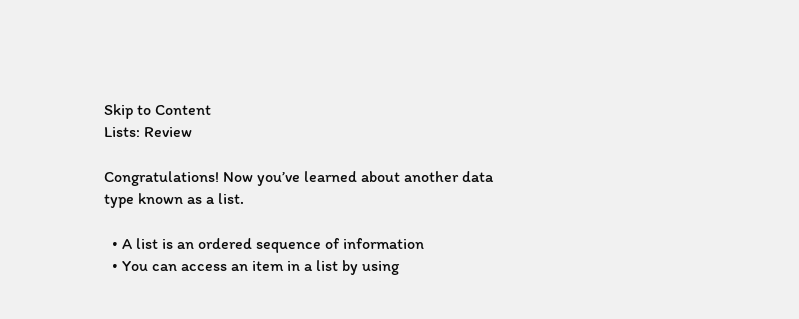Skip to Content
Lists: Review

Congratulations! Now you’ve learned about another data type known as a list.

  • A list is an ordered sequence of information
  • You can access an item in a list by using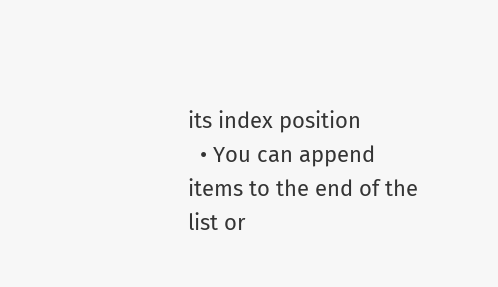its index position
  • You can append items to the end of the list or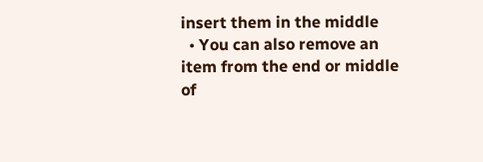insert them in the middle
  • You can also remove an item from the end or middle of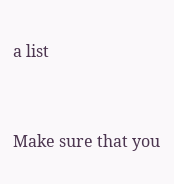a list


Make sure that you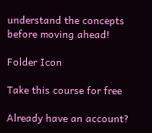understand the concepts before moving ahead!

Folder Icon

Take this course for free

Already have an account?